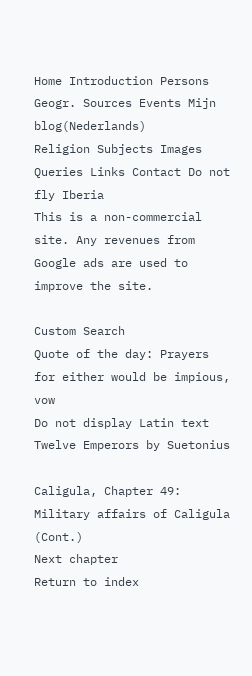Home Introduction Persons Geogr. Sources Events Mijn blog(Nederlands)
Religion Subjects Images Queries Links Contact Do not fly Iberia
This is a non-commercial site. Any revenues from Google ads are used to improve the site.

Custom Search
Quote of the day: Prayers for either would be impious, vow
Do not display Latin text
Twelve Emperors by Suetonius

Caligula, Chapter 49: Military affairs of Caligula (Cont.)
Next chapter
Return to index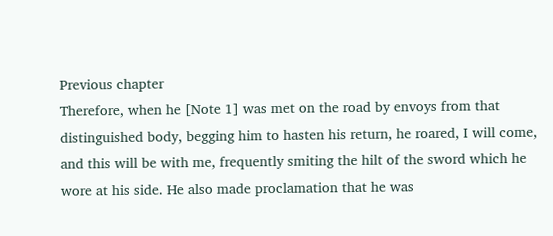Previous chapter
Therefore, when he [Note 1] was met on the road by envoys from that distinguished body, begging him to hasten his return, he roared, I will come, and this will be with me, frequently smiting the hilt of the sword which he wore at his side. He also made proclamation that he was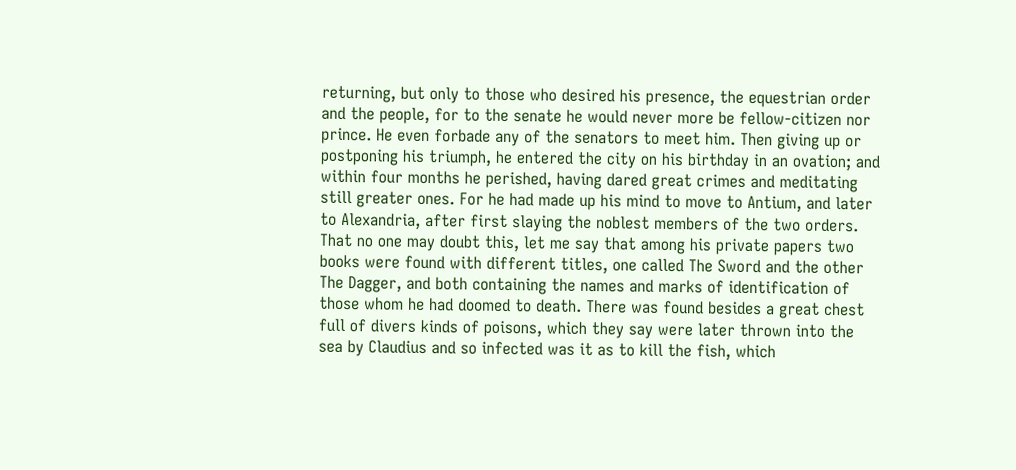returning, but only to those who desired his presence, the equestrian order and the people, for to the senate he would never more be fellow-citizen nor prince. He even forbade any of the senators to meet him. Then giving up or postponing his triumph, he entered the city on his birthday in an ovation; and within four months he perished, having dared great crimes and meditating still greater ones. For he had made up his mind to move to Antium, and later to Alexandria, after first slaying the noblest members of the two orders. That no one may doubt this, let me say that among his private papers two books were found with different titles, one called The Sword and the other The Dagger, and both containing the names and marks of identification of those whom he had doomed to death. There was found besides a great chest full of divers kinds of poisons, which they say were later thrown into the sea by Claudius and so infected was it as to kill the fish, which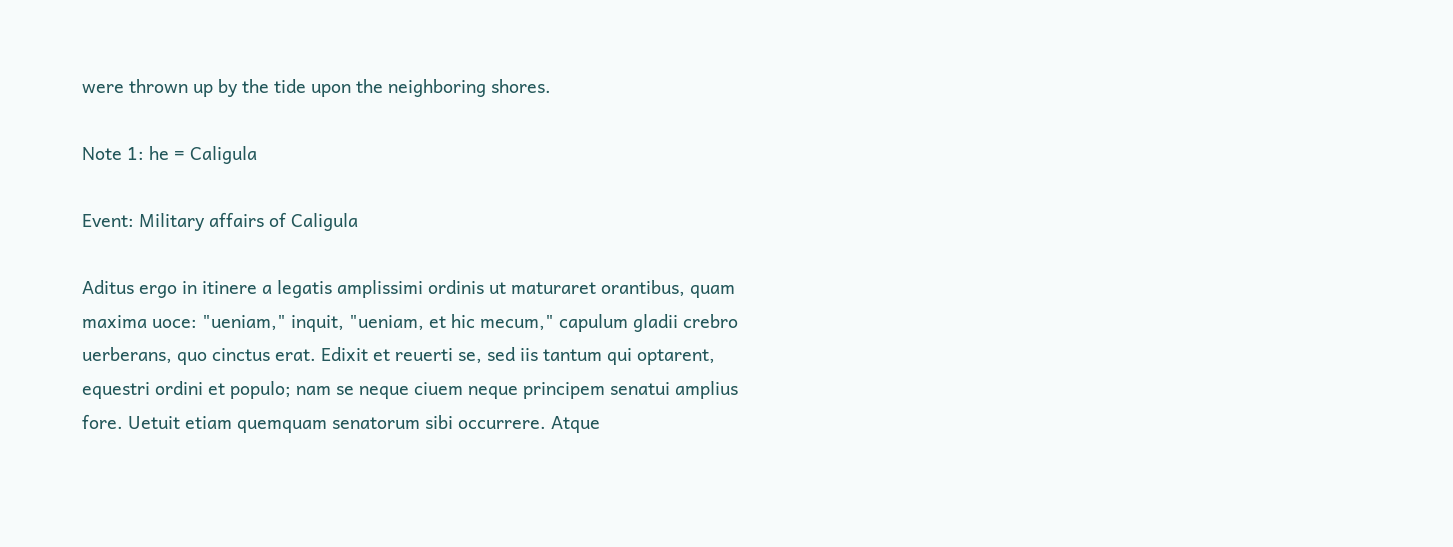were thrown up by the tide upon the neighboring shores.

Note 1: he = Caligula

Event: Military affairs of Caligula

Aditus ergo in itinere a legatis amplissimi ordinis ut maturaret orantibus, quam maxima uoce: "ueniam," inquit, "ueniam, et hic mecum," capulum gladii crebro uerberans, quo cinctus erat. Edixit et reuerti se, sed iis tantum qui optarent, equestri ordini et populo; nam se neque ciuem neque principem senatui amplius fore. Uetuit etiam quemquam senatorum sibi occurrere. Atque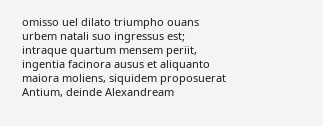omisso uel dilato triumpho ouans urbem natali suo ingressus est; intraque quartum mensem periit, ingentia facinora ausus et aliquanto maiora moliens, siquidem proposuerat Antium, deinde Alexandream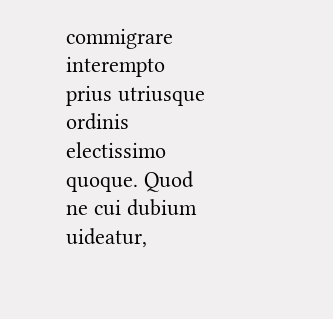commigrare interempto prius utriusque ordinis electissimo quoque. Quod ne cui dubium uideatur,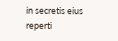in secretis eius reperti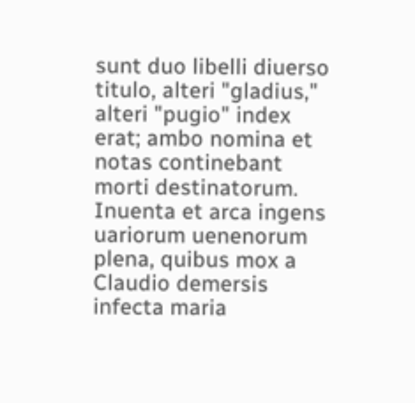sunt duo libelli diuerso titulo, alteri "gladius," alteri "pugio" index erat; ambo nomina et notas continebant morti destinatorum. Inuenta et arca ingens uariorum uenenorum plena, quibus mox a Claudio demersis infecta maria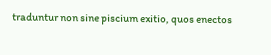traduntur non sine piscium exitio, quos enectos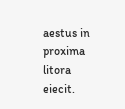aestus in proxima litora eiecit.